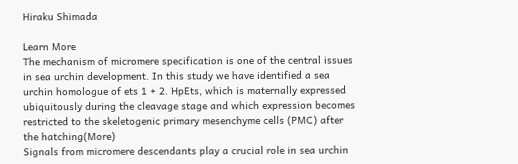Hiraku Shimada

Learn More
The mechanism of micromere specification is one of the central issues in sea urchin development. In this study we have identified a sea urchin homologue of ets 1 + 2. HpEts, which is maternally expressed ubiquitously during the cleavage stage and which expression becomes restricted to the skeletogenic primary mesenchyme cells (PMC) after the hatching(More)
Signals from micromere descendants play a crucial role in sea urchin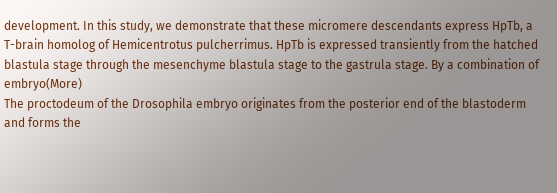development. In this study, we demonstrate that these micromere descendants express HpTb, a T-brain homolog of Hemicentrotus pulcherrimus. HpTb is expressed transiently from the hatched blastula stage through the mesenchyme blastula stage to the gastrula stage. By a combination of embryo(More)
The proctodeum of the Drosophila embryo originates from the posterior end of the blastoderm and forms the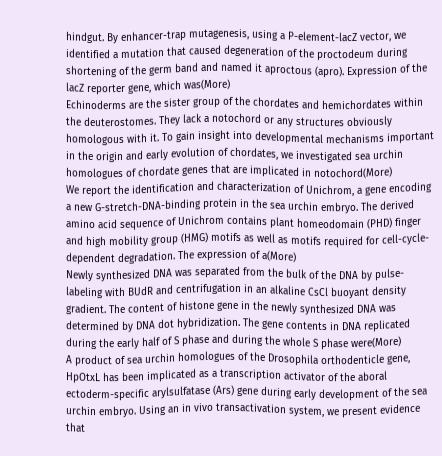hindgut. By enhancer-trap mutagenesis, using a P-element-lacZ vector, we identified a mutation that caused degeneration of the proctodeum during shortening of the germ band and named it aproctous (apro). Expression of the lacZ reporter gene, which was(More)
Echinoderms are the sister group of the chordates and hemichordates within the deuterostomes. They lack a notochord or any structures obviously homologous with it. To gain insight into developmental mechanisms important in the origin and early evolution of chordates, we investigated sea urchin homologues of chordate genes that are implicated in notochord(More)
We report the identification and characterization of Unichrom, a gene encoding a new G-stretch-DNA-binding protein in the sea urchin embryo. The derived amino acid sequence of Unichrom contains plant homeodomain (PHD) finger and high mobility group (HMG) motifs as well as motifs required for cell-cycle-dependent degradation. The expression of a(More)
Newly synthesized DNA was separated from the bulk of the DNA by pulse-labeling with BUdR and centrifugation in an alkaline CsCl buoyant density gradient. The content of histone gene in the newly synthesized DNA was determined by DNA dot hybridization. The gene contents in DNA replicated during the early half of S phase and during the whole S phase were(More)
A product of sea urchin homologues of the Drosophila orthodenticle gene, HpOtxL has been implicated as a transcription activator of the aboral ectoderm-specific arylsulfatase (Ars) gene during early development of the sea urchin embryo. Using an in vivo transactivation system, we present evidence that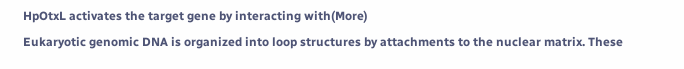HpOtxL activates the target gene by interacting with(More)
Eukaryotic genomic DNA is organized into loop structures by attachments to the nuclear matrix. These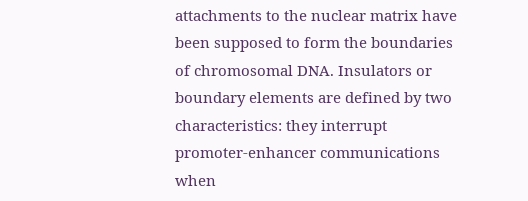attachments to the nuclear matrix have been supposed to form the boundaries of chromosomal DNA. Insulators or boundary elements are defined by two characteristics: they interrupt promoter-enhancer communications when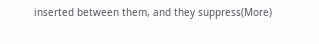inserted between them, and they suppress(More)